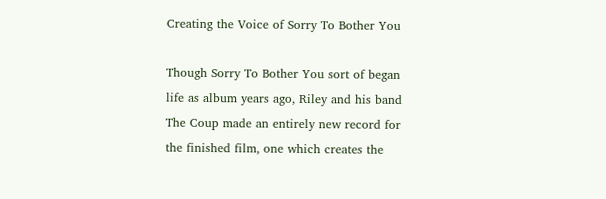Creating the Voice of Sorry To Bother You

Though Sorry To Bother You sort of began life as album years ago, Riley and his band The Coup made an entirely new record for the finished film, one which creates the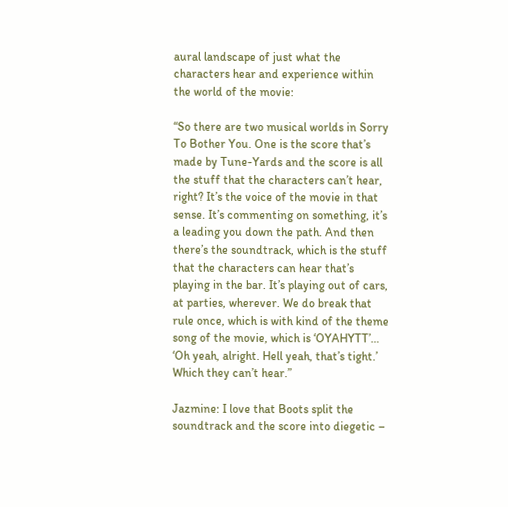aural landscape of just what the characters hear and experience within the world of the movie:

“So there are two musical worlds in Sorry To Bother You. One is the score that’s made by Tune-Yards and the score is all the stuff that the characters can’t hear, right? It’s the voice of the movie in that sense. It’s commenting on something, it’s a leading you down the path. And then there’s the soundtrack, which is the stuff that the characters can hear that’s playing in the bar. It’s playing out of cars, at parties, wherever. We do break that rule once, which is with kind of the theme song of the movie, which is ‘OYAHYTT’… ‘Oh yeah, alright. Hell yeah, that’s tight.’ Which they can’t hear.”

Jazmine: I love that Boots split the soundtrack and the score into diegetic –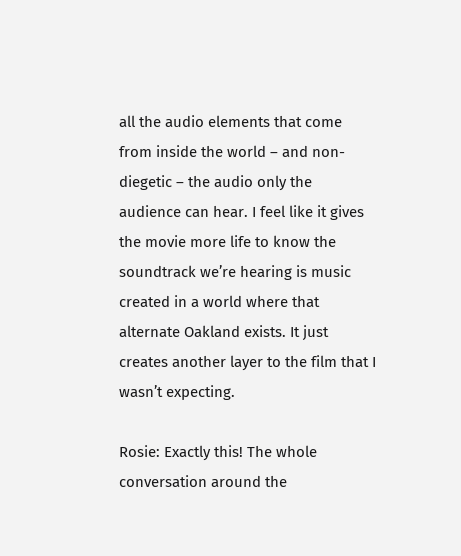all the audio elements that come from inside the world – and non-diegetic – the audio only the audience can hear. I feel like it gives the movie more life to know the soundtrack we’re hearing is music created in a world where that alternate Oakland exists. It just creates another layer to the film that I wasn’t expecting.

Rosie: Exactly this! The whole conversation around the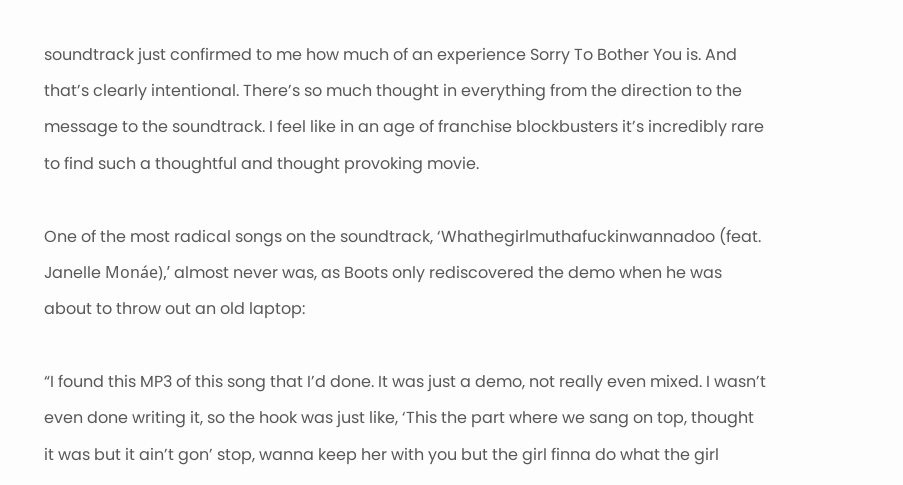soundtrack just confirmed to me how much of an experience Sorry To Bother You is. And that’s clearly intentional. There’s so much thought in everything from the direction to the message to the soundtrack. I feel like in an age of franchise blockbusters it’s incredibly rare to find such a thoughtful and thought provoking movie.

One of the most radical songs on the soundtrack, ‘Whathegirlmuthafuckinwannadoo (feat. Janelle Monáe),’ almost never was, as Boots only rediscovered the demo when he was about to throw out an old laptop:

“I found this MP3 of this song that I’d done. It was just a demo, not really even mixed. I wasn’t even done writing it, so the hook was just like, ‘This the part where we sang on top, thought it was but it ain’t gon’ stop, wanna keep her with you but the girl finna do what the girl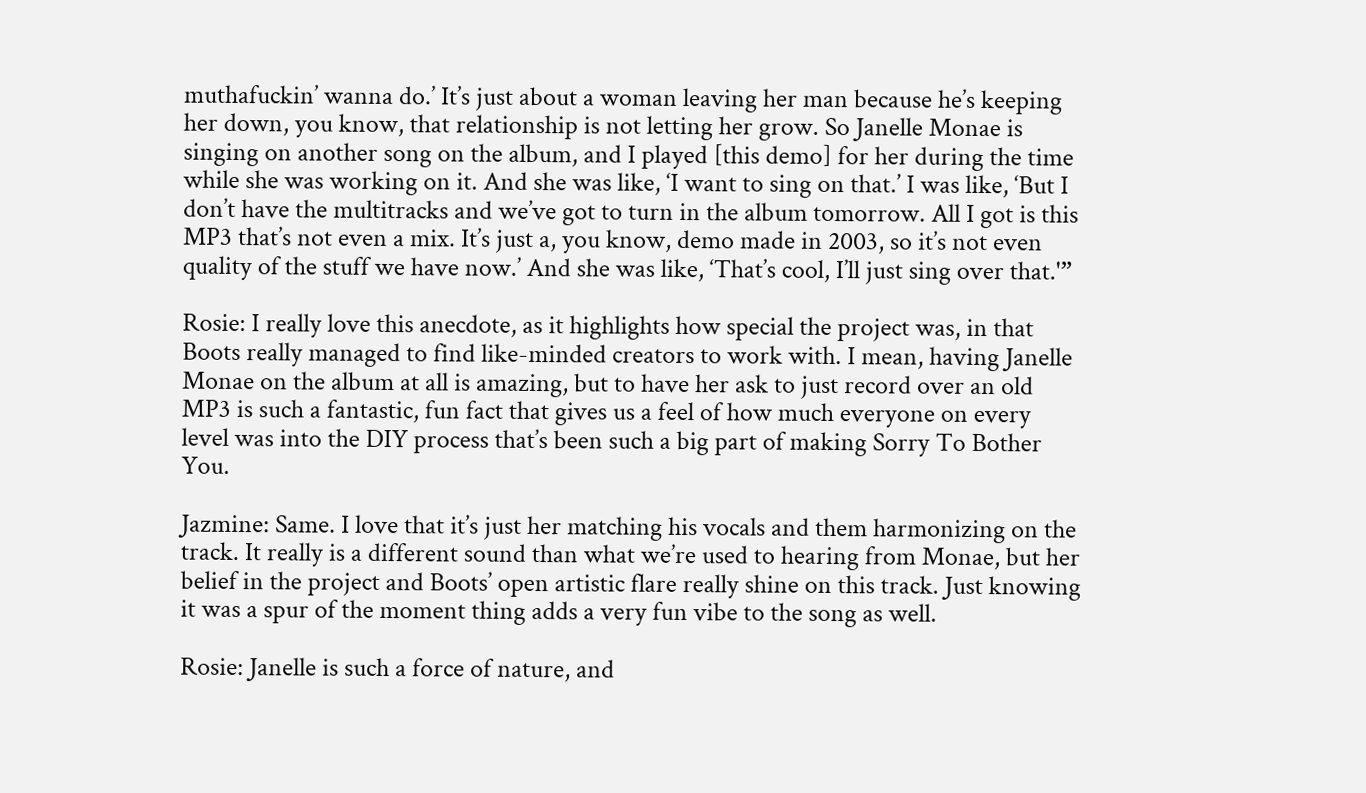muthafuckin’ wanna do.’ It’s just about a woman leaving her man because he’s keeping her down, you know, that relationship is not letting her grow. So Janelle Monae is singing on another song on the album, and I played [this demo] for her during the time while she was working on it. And she was like, ‘I want to sing on that.’ I was like, ‘But I don’t have the multitracks and we’ve got to turn in the album tomorrow. All I got is this MP3 that’s not even a mix. It’s just a, you know, demo made in 2003, so it’s not even quality of the stuff we have now.’ And she was like, ‘That’s cool, I’ll just sing over that.'”

Rosie: I really love this anecdote, as it highlights how special the project was, in that Boots really managed to find like-minded creators to work with. I mean, having Janelle Monae on the album at all is amazing, but to have her ask to just record over an old MP3 is such a fantastic, fun fact that gives us a feel of how much everyone on every level was into the DIY process that’s been such a big part of making Sorry To Bother You.

Jazmine: Same. I love that it’s just her matching his vocals and them harmonizing on the track. It really is a different sound than what we’re used to hearing from Monae, but her belief in the project and Boots’ open artistic flare really shine on this track. Just knowing it was a spur of the moment thing adds a very fun vibe to the song as well.

Rosie: Janelle is such a force of nature, and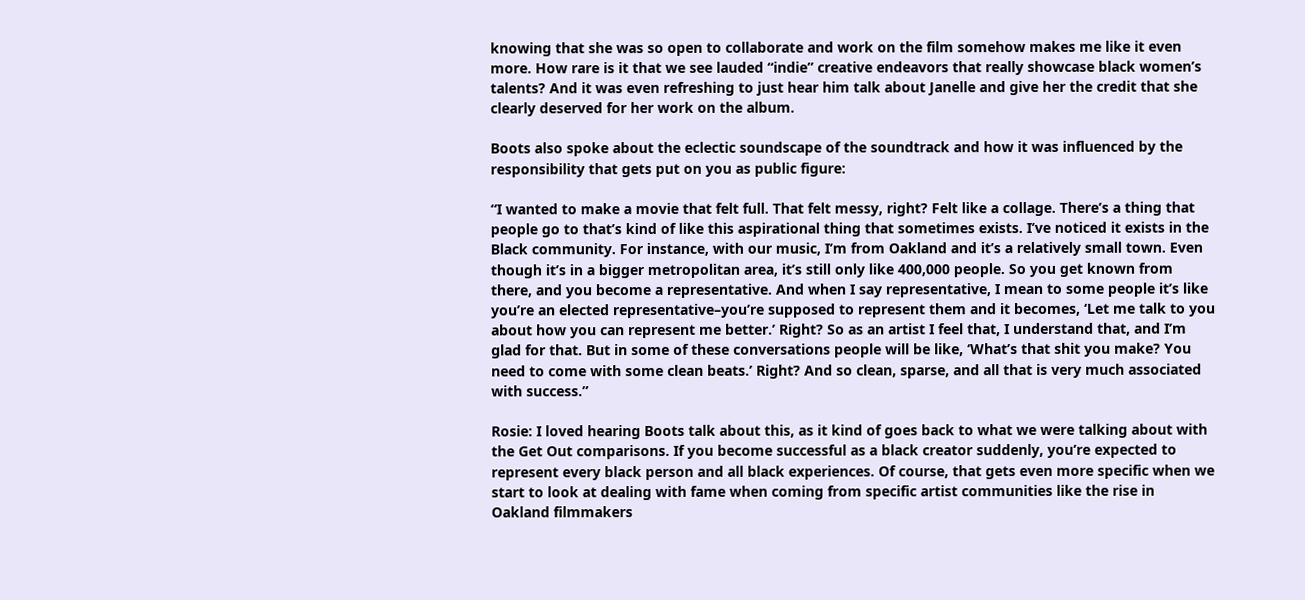knowing that she was so open to collaborate and work on the film somehow makes me like it even more. How rare is it that we see lauded “indie” creative endeavors that really showcase black women’s talents? And it was even refreshing to just hear him talk about Janelle and give her the credit that she clearly deserved for her work on the album.

Boots also spoke about the eclectic soundscape of the soundtrack and how it was influenced by the responsibility that gets put on you as public figure:

“I wanted to make a movie that felt full. That felt messy, right? Felt like a collage. There’s a thing that people go to that’s kind of like this aspirational thing that sometimes exists. I’ve noticed it exists in the Black community. For instance, with our music, I’m from Oakland and it’s a relatively small town. Even though it’s in a bigger metropolitan area, it’s still only like 400,000 people. So you get known from there, and you become a representative. And when I say representative, I mean to some people it’s like you’re an elected representative–you’re supposed to represent them and it becomes, ‘Let me talk to you about how you can represent me better.’ Right? So as an artist I feel that, I understand that, and I’m glad for that. But in some of these conversations people will be like, ‘What’s that shit you make? You need to come with some clean beats.’ Right? And so clean, sparse, and all that is very much associated with success.”

Rosie: I loved hearing Boots talk about this, as it kind of goes back to what we were talking about with the Get Out comparisons. If you become successful as a black creator suddenly, you’re expected to represent every black person and all black experiences. Of course, that gets even more specific when we start to look at dealing with fame when coming from specific artist communities like the rise in Oakland filmmakers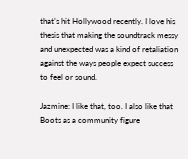that’s hit Hollywood recently. I love his thesis that making the soundtrack messy and unexpected was a kind of retaliation against the ways people expect success to feel or sound.

Jazmine: I like that, too. I also like that Boots as a community figure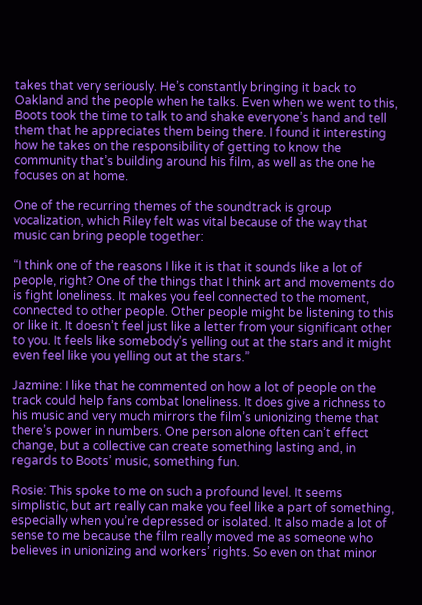takes that very seriously. He’s constantly bringing it back to Oakland and the people when he talks. Even when we went to this, Boots took the time to talk to and shake everyone’s hand and tell them that he appreciates them being there. I found it interesting how he takes on the responsibility of getting to know the community that’s building around his film, as well as the one he focuses on at home.

One of the recurring themes of the soundtrack is group vocalization, which Riley felt was vital because of the way that music can bring people together:

“I think one of the reasons I like it is that it sounds like a lot of people, right? One of the things that I think art and movements do is fight loneliness. It makes you feel connected to the moment, connected to other people. Other people might be listening to this or like it. It doesn’t feel just like a letter from your significant other to you. It feels like somebody’s yelling out at the stars and it might even feel like you yelling out at the stars.”

Jazmine: I like that he commented on how a lot of people on the track could help fans combat loneliness. It does give a richness to his music and very much mirrors the film’s unionizing theme that there’s power in numbers. One person alone often can’t effect change, but a collective can create something lasting and, in regards to Boots’ music, something fun.

Rosie: This spoke to me on such a profound level. It seems simplistic, but art really can make you feel like a part of something, especially when you’re depressed or isolated. It also made a lot of sense to me because the film really moved me as someone who believes in unionizing and workers’ rights. So even on that minor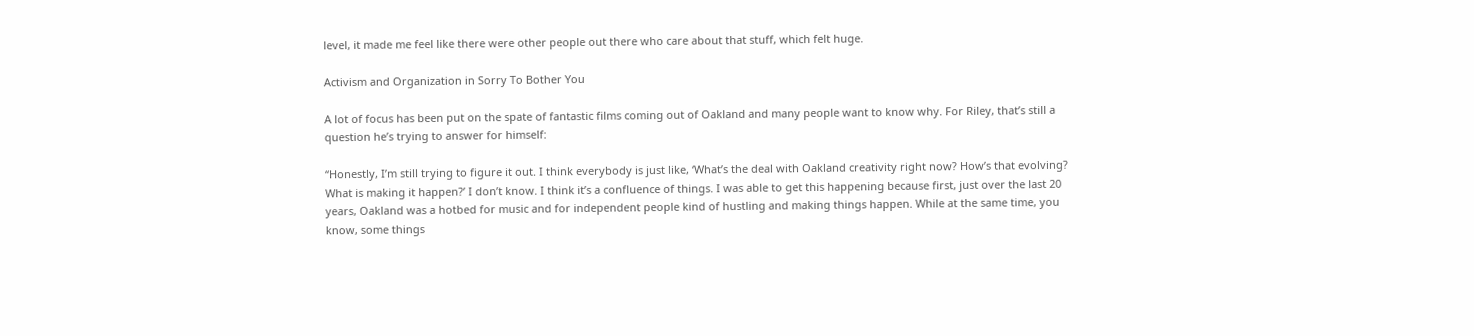level, it made me feel like there were other people out there who care about that stuff, which felt huge.

Activism and Organization in Sorry To Bother You

A lot of focus has been put on the spate of fantastic films coming out of Oakland and many people want to know why. For Riley, that’s still a question he’s trying to answer for himself:

“Honestly, I’m still trying to figure it out. I think everybody is just like, ‘What’s the deal with Oakland creativity right now? How’s that evolving? What is making it happen?’ I don’t know. I think it’s a confluence of things. I was able to get this happening because first, just over the last 20 years, Oakland was a hotbed for music and for independent people kind of hustling and making things happen. While at the same time, you know, some things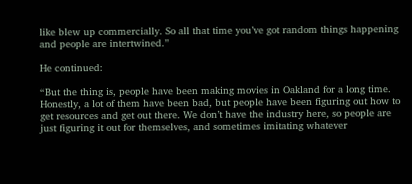like blew up commercially. So all that time you’ve got random things happening and people are intertwined.”

He continued:

“But the thing is, people have been making movies in Oakland for a long time. Honestly, a lot of them have been bad, but people have been figuring out how to get resources and get out there. We don’t have the industry here, so people are just figuring it out for themselves, and sometimes imitating whatever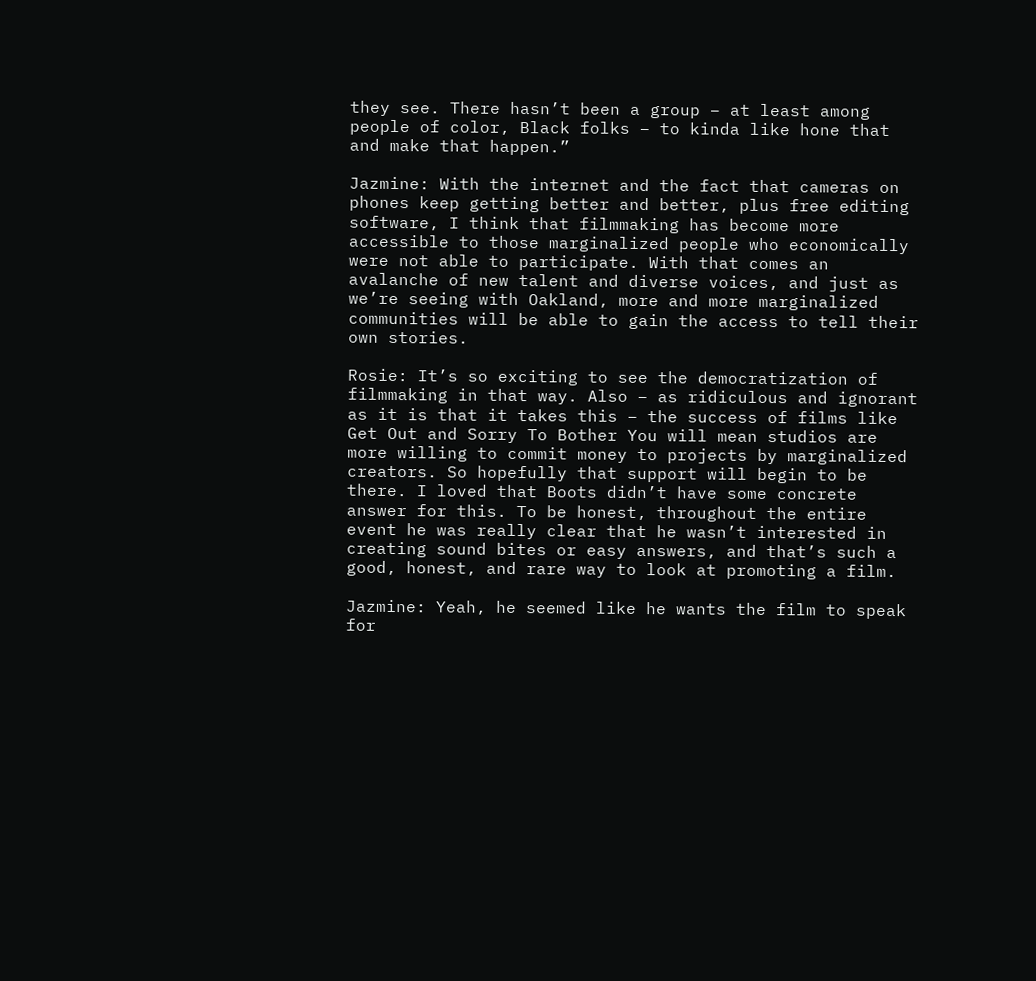they see. There hasn’t been a group – at least among people of color, Black folks – to kinda like hone that and make that happen.”

Jazmine: With the internet and the fact that cameras on phones keep getting better and better, plus free editing software, I think that filmmaking has become more accessible to those marginalized people who economically were not able to participate. With that comes an avalanche of new talent and diverse voices, and just as we’re seeing with Oakland, more and more marginalized communities will be able to gain the access to tell their own stories.

Rosie: It’s so exciting to see the democratization of filmmaking in that way. Also – as ridiculous and ignorant as it is that it takes this – the success of films like Get Out and Sorry To Bother You will mean studios are more willing to commit money to projects by marginalized creators. So hopefully that support will begin to be there. I loved that Boots didn’t have some concrete answer for this. To be honest, throughout the entire event he was really clear that he wasn’t interested in creating sound bites or easy answers, and that’s such a good, honest, and rare way to look at promoting a film.

Jazmine: Yeah, he seemed like he wants the film to speak for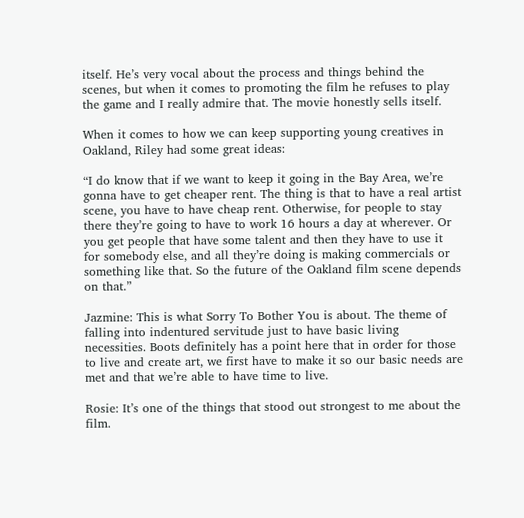itself. He’s very vocal about the process and things behind the scenes, but when it comes to promoting the film he refuses to play the game and I really admire that. The movie honestly sells itself.

When it comes to how we can keep supporting young creatives in Oakland, Riley had some great ideas:

“I do know that if we want to keep it going in the Bay Area, we’re gonna have to get cheaper rent. The thing is that to have a real artist scene, you have to have cheap rent. Otherwise, for people to stay there they’re going to have to work 16 hours a day at wherever. Or you get people that have some talent and then they have to use it for somebody else, and all they’re doing is making commercials or something like that. So the future of the Oakland film scene depends on that.”

Jazmine: This is what Sorry To Bother You is about. The theme of falling into indentured servitude just to have basic living necessities. Boots definitely has a point here that in order for those to live and create art, we first have to make it so our basic needs are met and that we’re able to have time to live.

Rosie: It’s one of the things that stood out strongest to me about the film.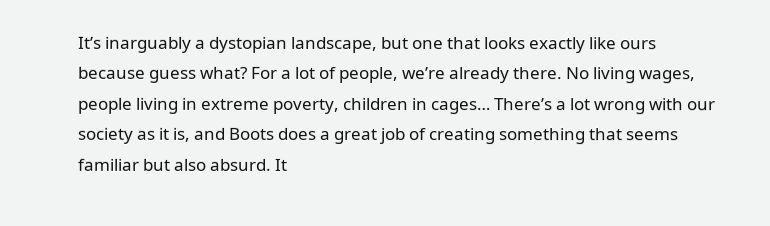It’s inarguably a dystopian landscape, but one that looks exactly like ours because guess what? For a lot of people, we’re already there. No living wages, people living in extreme poverty, children in cages… There’s a lot wrong with our society as it is, and Boots does a great job of creating something that seems familiar but also absurd. It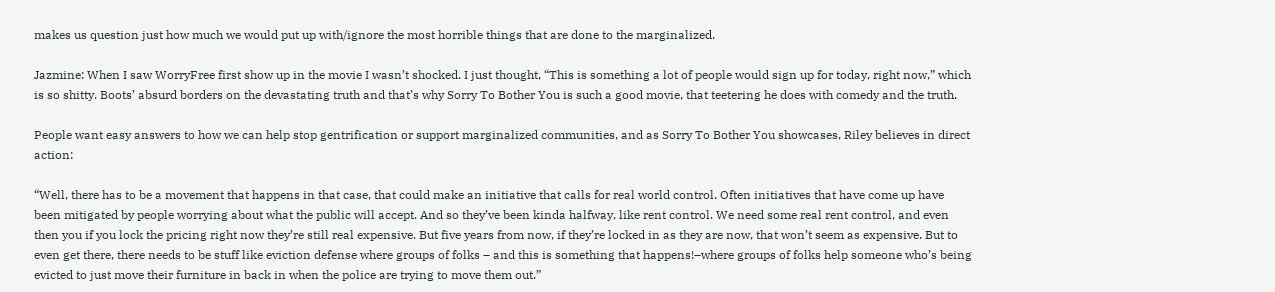makes us question just how much we would put up with/ignore the most horrible things that are done to the marginalized.

Jazmine: When I saw WorryFree first show up in the movie I wasn’t shocked. I just thought, “This is something a lot of people would sign up for today, right now,” which is so shitty. Boots’ absurd borders on the devastating truth and that’s why Sorry To Bother You is such a good movie, that teetering he does with comedy and the truth.

People want easy answers to how we can help stop gentrification or support marginalized communities, and as Sorry To Bother You showcases, Riley believes in direct action:

“Well, there has to be a movement that happens in that case, that could make an initiative that calls for real world control. Often initiatives that have come up have been mitigated by people worrying about what the public will accept. And so they’ve been kinda halfway, like rent control. We need some real rent control, and even then you if you lock the pricing right now they’re still real expensive. But five years from now, if they’re locked in as they are now, that won’t seem as expensive. But to even get there, there needs to be stuff like eviction defense where groups of folks – and this is something that happens!–where groups of folks help someone who’s being evicted to just move their furniture in back in when the police are trying to move them out.”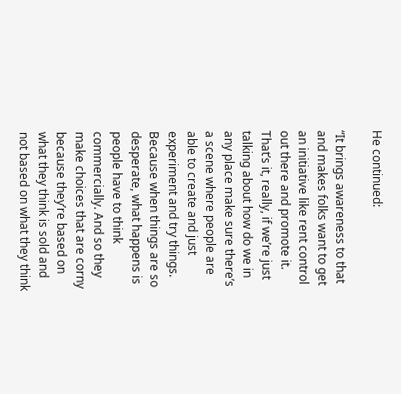He continued:

“It brings awareness to that and makes folks want to get an initiative like rent control out there and promote it. That’s it, really, if we’re just talking about how do we in any place make sure there’s a scene where people are able to create and just experiment and try things. Because when things are so desperate, what happens is people have to think commercially. And so they make choices that are corny because they’re based on what they think is sold and not based on what they think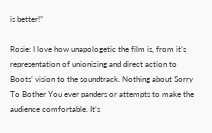is better!”

Rosie: I love how unapologetic the film is, from it’s representation of unionizing and direct action to Boots’ vision to the soundtrack. Nothing about Sorry To Bother You ever panders or attempts to make the audience comfortable. It’s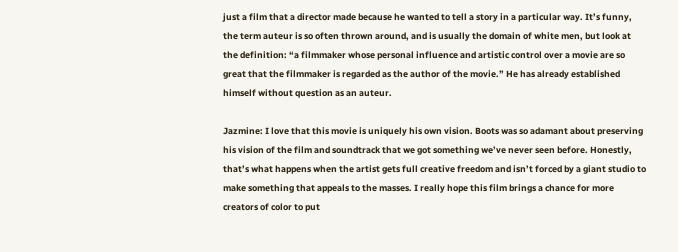just a film that a director made because he wanted to tell a story in a particular way. It’s funny, the term auteur is so often thrown around, and is usually the domain of white men, but look at the definition: “a filmmaker whose personal influence and artistic control over a movie are so great that the filmmaker is regarded as the author of the movie.” He has already established himself without question as an auteur.

Jazmine: I love that this movie is uniquely his own vision. Boots was so adamant about preserving his vision of the film and soundtrack that we got something we’ve never seen before. Honestly, that’s what happens when the artist gets full creative freedom and isn’t forced by a giant studio to make something that appeals to the masses. I really hope this film brings a chance for more creators of color to put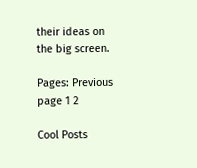their ideas on the big screen.

Pages: Previous page 1 2

Cool Posts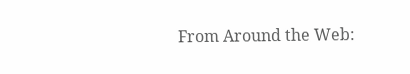From Around the Web: